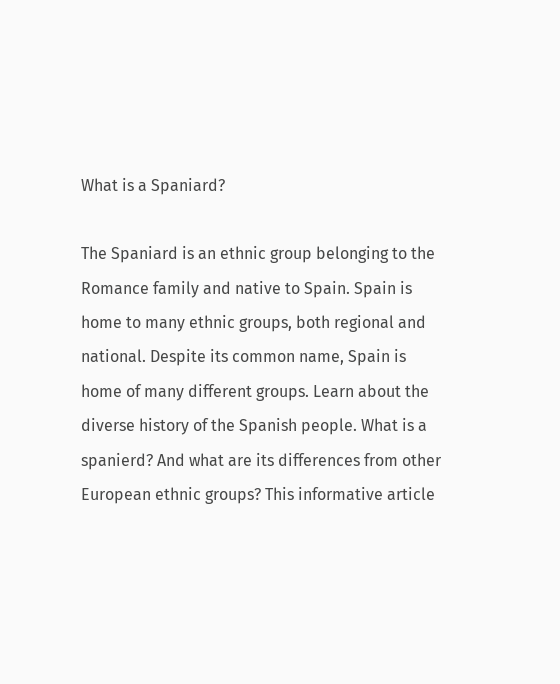What is a Spaniard?

The Spaniard is an ethnic group belonging to the Romance family and native to Spain. Spain is home to many ethnic groups, both regional and national. Despite its common name, Spain is home of many different groups. Learn about the diverse history of the Spanish people. What is a spanierd? And what are its differences from other European ethnic groups? This informative article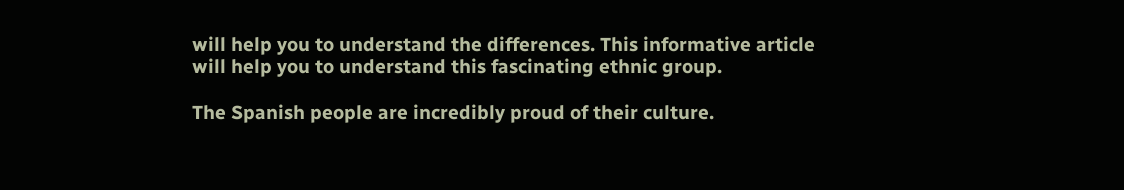will help you to understand the differences. This informative article will help you to understand this fascinating ethnic group.

The Spanish people are incredibly proud of their culture.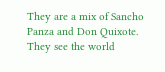They are a mix of Sancho Panza and Don Quixote. They see the world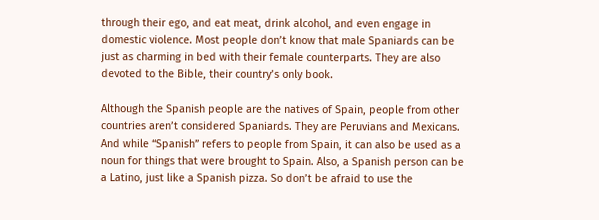through their ego, and eat meat, drink alcohol, and even engage in domestic violence. Most people don’t know that male Spaniards can be just as charming in bed with their female counterparts. They are also devoted to the Bible, their country’s only book.

Although the Spanish people are the natives of Spain, people from other countries aren’t considered Spaniards. They are Peruvians and Mexicans. And while “Spanish” refers to people from Spain, it can also be used as a noun for things that were brought to Spain. Also, a Spanish person can be a Latino, just like a Spanish pizza. So don’t be afraid to use the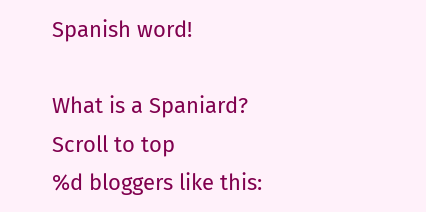Spanish word!

What is a Spaniard?
Scroll to top
%d bloggers like this: